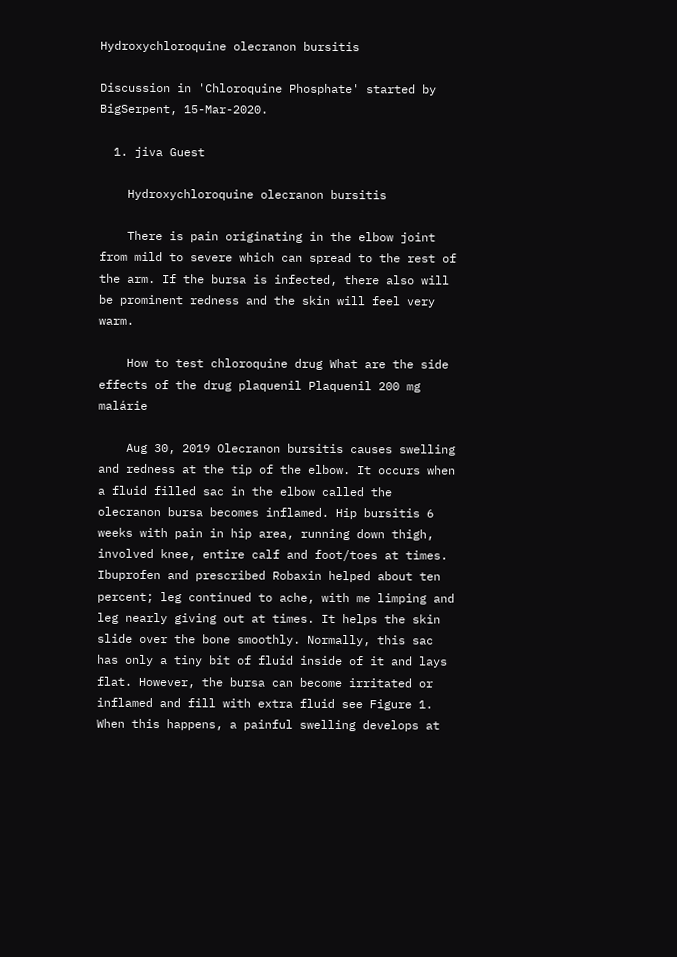Hydroxychloroquine olecranon bursitis

Discussion in 'Chloroquine Phosphate' started by BigSerpent, 15-Mar-2020.

  1. jiva Guest

    Hydroxychloroquine olecranon bursitis

    There is pain originating in the elbow joint from mild to severe which can spread to the rest of the arm. If the bursa is infected, there also will be prominent redness and the skin will feel very warm.

    How to test chloroquine drug What are the side effects of the drug plaquenil Plaquenil 200 mg malárie

    Aug 30, 2019 Olecranon bursitis causes swelling and redness at the tip of the elbow. It occurs when a fluid filled sac in the elbow called the olecranon bursa becomes inflamed. Hip bursitis 6 weeks with pain in hip area, running down thigh, involved knee, entire calf and foot/toes at times. Ibuprofen and prescribed Robaxin helped about ten percent; leg continued to ache, with me limping and leg nearly giving out at times. It helps the skin slide over the bone smoothly. Normally, this sac has only a tiny bit of fluid inside of it and lays flat. However, the bursa can become irritated or inflamed and fill with extra fluid see Figure 1. When this happens, a painful swelling develops at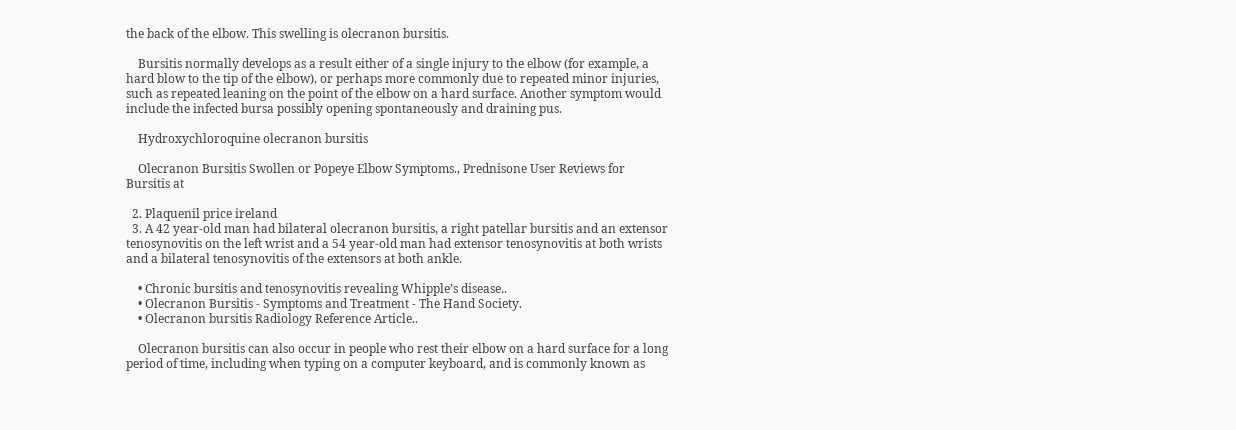the back of the elbow. This swelling is olecranon bursitis.

    Bursitis normally develops as a result either of a single injury to the elbow (for example, a hard blow to the tip of the elbow), or perhaps more commonly due to repeated minor injuries, such as repeated leaning on the point of the elbow on a hard surface. Another symptom would include the infected bursa possibly opening spontaneously and draining pus.

    Hydroxychloroquine olecranon bursitis

    Olecranon Bursitis Swollen or Popeye Elbow Symptoms., Prednisone User Reviews for Bursitis at

  2. Plaquenil price ireland
  3. A 42 year-old man had bilateral olecranon bursitis, a right patellar bursitis and an extensor tenosynovitis on the left wrist and a 54 year-old man had extensor tenosynovitis at both wrists and a bilateral tenosynovitis of the extensors at both ankle.

    • Chronic bursitis and tenosynovitis revealing Whipple’s disease..
    • Olecranon Bursitis - Symptoms and Treatment - The Hand Society.
    • Olecranon bursitis Radiology Reference Article..

    Olecranon bursitis can also occur in people who rest their elbow on a hard surface for a long period of time, including when typing on a computer keyboard, and is commonly known as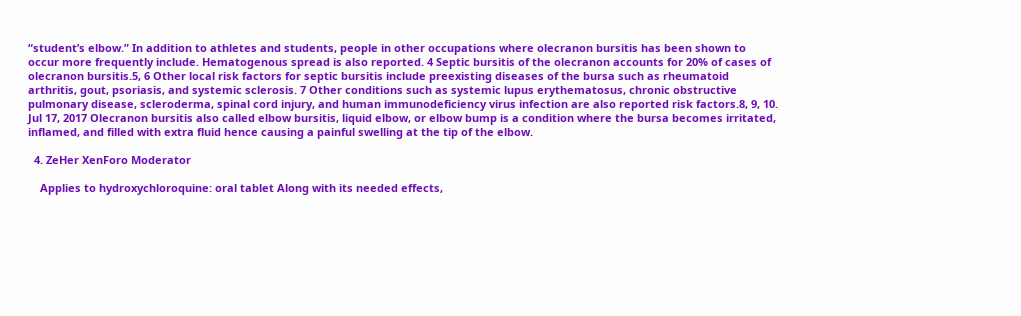“student’s elbow.” In addition to athletes and students, people in other occupations where olecranon bursitis has been shown to occur more frequently include. Hematogenous spread is also reported. 4 Septic bursitis of the olecranon accounts for 20% of cases of olecranon bursitis.5, 6 Other local risk factors for septic bursitis include preexisting diseases of the bursa such as rheumatoid arthritis, gout, psoriasis, and systemic sclerosis. 7 Other conditions such as systemic lupus erythematosus, chronic obstructive pulmonary disease, scleroderma, spinal cord injury, and human immunodeficiency virus infection are also reported risk factors.8, 9, 10. Jul 17, 2017 Olecranon bursitis also called elbow bursitis, liquid elbow, or elbow bump is a condition where the bursa becomes irritated, inflamed, and filled with extra fluid hence causing a painful swelling at the tip of the elbow.

  4. ZeHer XenForo Moderator

    Applies to hydroxychloroquine: oral tablet Along with its needed effects,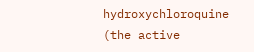hydroxychloroquine (the active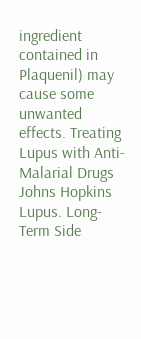ingredient contained in Plaquenil) may cause some unwanted effects. Treating Lupus with Anti-Malarial Drugs Johns Hopkins Lupus. Long-Term Side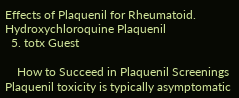Effects of Plaquenil for Rheumatoid. Hydroxychloroquine Plaquenil
  5. totx Guest

    How to Succeed in Plaquenil Screenings Plaquenil toxicity is typically asymptomatic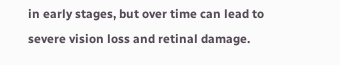in early stages, but over time can lead to severe vision loss and retinal damage.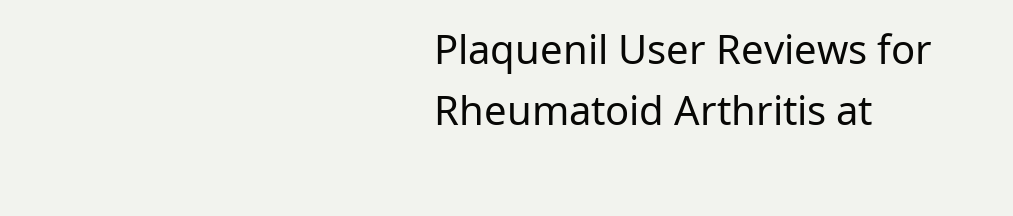Plaquenil User Reviews for Rheumatoid Arthritis at